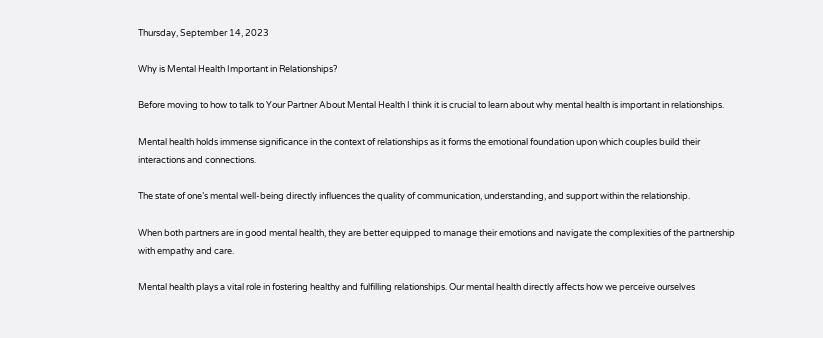Thursday, September 14, 2023

Why is Mental Health Important in Relationships?

Before moving to how to talk to Your Partner About Mental Health I think it is crucial to learn about why mental health is important in relationships.

Mental health holds immense significance in the context of relationships as it forms the emotional foundation upon which couples build their interactions and connections.

The state of one’s mental well-being directly influences the quality of communication, understanding, and support within the relationship.

When both partners are in good mental health, they are better equipped to manage their emotions and navigate the complexities of the partnership with empathy and care.

Mental health plays a vital role in fostering healthy and fulfilling relationships. Our mental health directly affects how we perceive ourselves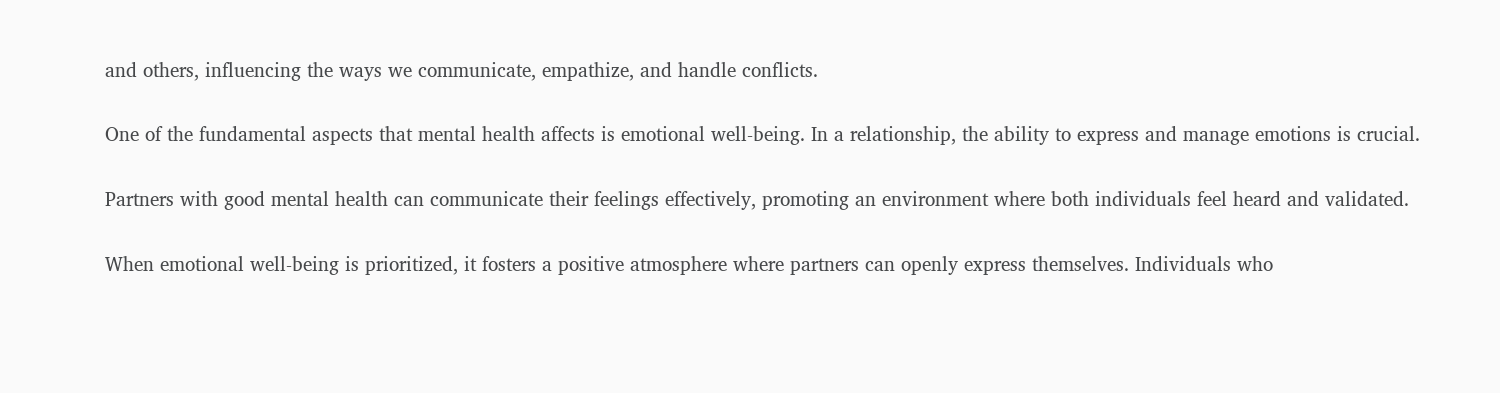and others, influencing the ways we communicate, empathize, and handle conflicts.

One of the fundamental aspects that mental health affects is emotional well-being. In a relationship, the ability to express and manage emotions is crucial.

Partners with good mental health can communicate their feelings effectively, promoting an environment where both individuals feel heard and validated.

When emotional well-being is prioritized, it fosters a positive atmosphere where partners can openly express themselves. Individuals who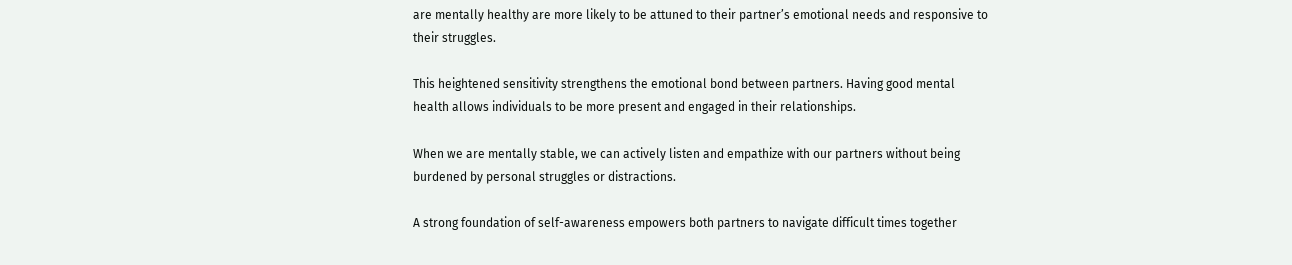are mentally healthy are more likely to be attuned to their partner’s emotional needs and responsive to their struggles.

This heightened sensitivity strengthens the emotional bond between partners. Having good mental health allows individuals to be more present and engaged in their relationships.

When we are mentally stable, we can actively listen and empathize with our partners without being burdened by personal struggles or distractions.

A strong foundation of self-awareness empowers both partners to navigate difficult times together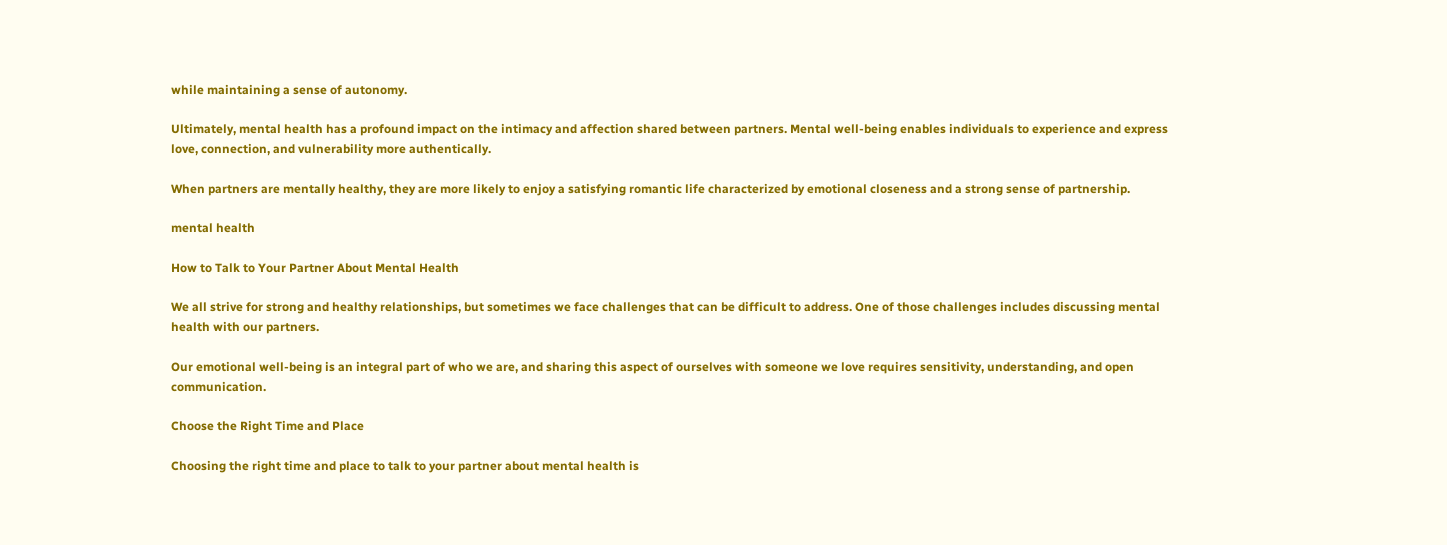while maintaining a sense of autonomy.

Ultimately, mental health has a profound impact on the intimacy and affection shared between partners. Mental well-being enables individuals to experience and express love, connection, and vulnerability more authentically.

When partners are mentally healthy, they are more likely to enjoy a satisfying romantic life characterized by emotional closeness and a strong sense of partnership.

mental health

How to Talk to Your Partner About Mental Health

We all strive for strong and healthy relationships, but sometimes we face challenges that can be difficult to address. One of those challenges includes discussing mental health with our partners.

Our emotional well-being is an integral part of who we are, and sharing this aspect of ourselves with someone we love requires sensitivity, understanding, and open communication.

Choose the Right Time and Place

Choosing the right time and place to talk to your partner about mental health is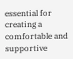essential for creating a comfortable and supportive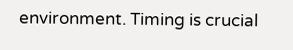environment. Timing is crucial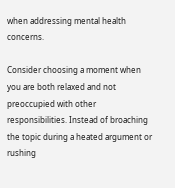when addressing mental health concerns.

Consider choosing a moment when you are both relaxed and not preoccupied with other responsibilities. Instead of broaching the topic during a heated argument or rushing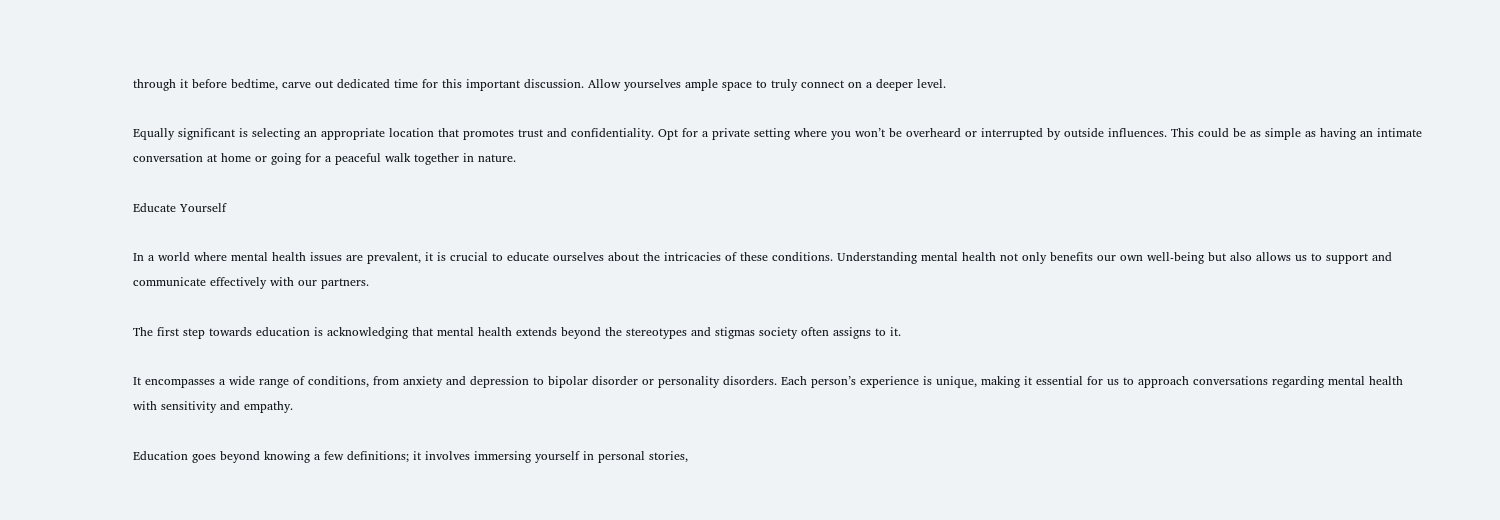through it before bedtime, carve out dedicated time for this important discussion. Allow yourselves ample space to truly connect on a deeper level.

Equally significant is selecting an appropriate location that promotes trust and confidentiality. Opt for a private setting where you won’t be overheard or interrupted by outside influences. This could be as simple as having an intimate conversation at home or going for a peaceful walk together in nature.

Educate Yourself

In a world where mental health issues are prevalent, it is crucial to educate ourselves about the intricacies of these conditions. Understanding mental health not only benefits our own well-being but also allows us to support and communicate effectively with our partners.

The first step towards education is acknowledging that mental health extends beyond the stereotypes and stigmas society often assigns to it.

It encompasses a wide range of conditions, from anxiety and depression to bipolar disorder or personality disorders. Each person’s experience is unique, making it essential for us to approach conversations regarding mental health with sensitivity and empathy.

Education goes beyond knowing a few definitions; it involves immersing yourself in personal stories,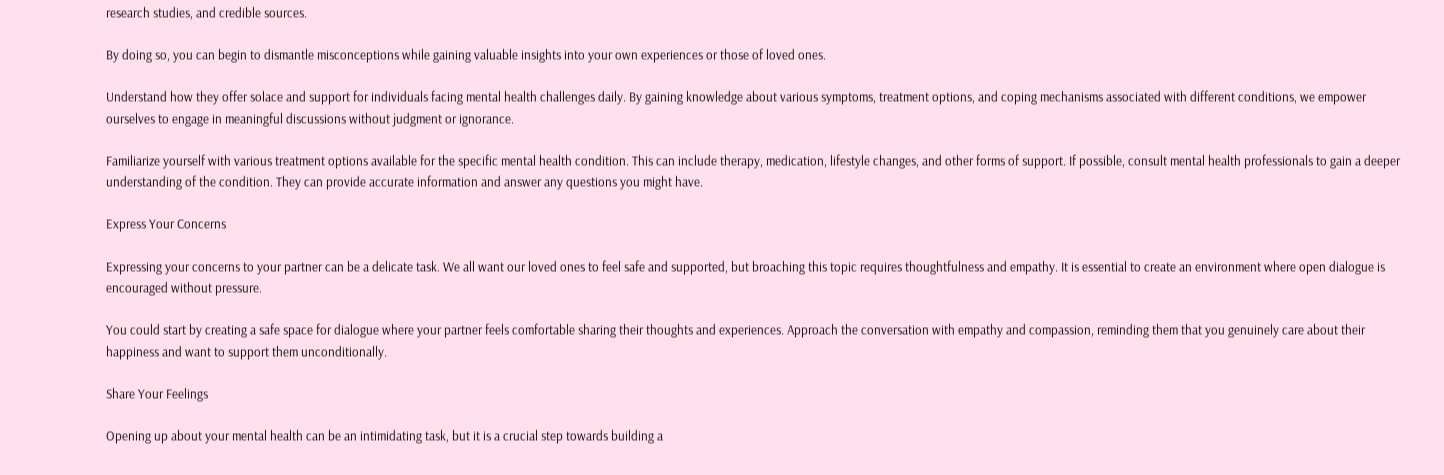research studies, and credible sources.

By doing so, you can begin to dismantle misconceptions while gaining valuable insights into your own experiences or those of loved ones.

Understand how they offer solace and support for individuals facing mental health challenges daily. By gaining knowledge about various symptoms, treatment options, and coping mechanisms associated with different conditions, we empower ourselves to engage in meaningful discussions without judgment or ignorance.

Familiarize yourself with various treatment options available for the specific mental health condition. This can include therapy, medication, lifestyle changes, and other forms of support. If possible, consult mental health professionals to gain a deeper understanding of the condition. They can provide accurate information and answer any questions you might have.

Express Your Concerns

Expressing your concerns to your partner can be a delicate task. We all want our loved ones to feel safe and supported, but broaching this topic requires thoughtfulness and empathy. It is essential to create an environment where open dialogue is encouraged without pressure.

You could start by creating a safe space for dialogue where your partner feels comfortable sharing their thoughts and experiences. Approach the conversation with empathy and compassion, reminding them that you genuinely care about their happiness and want to support them unconditionally.

Share Your Feelings

Opening up about your mental health can be an intimidating task, but it is a crucial step towards building a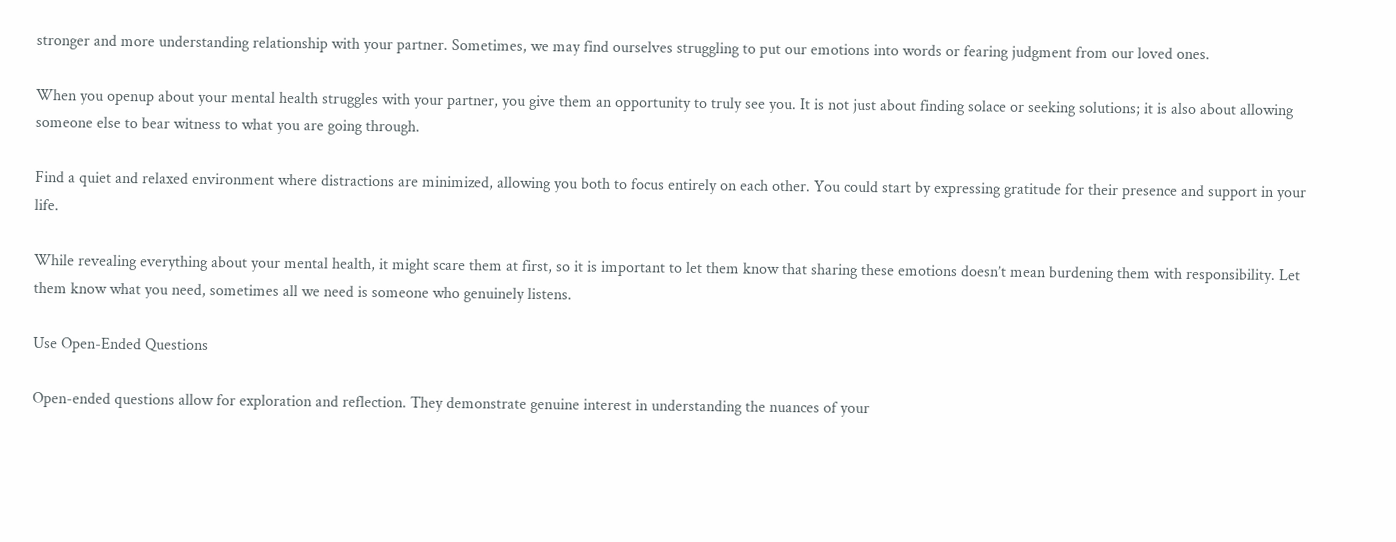stronger and more understanding relationship with your partner. Sometimes, we may find ourselves struggling to put our emotions into words or fearing judgment from our loved ones.

When you openup about your mental health struggles with your partner, you give them an opportunity to truly see you. It is not just about finding solace or seeking solutions; it is also about allowing someone else to bear witness to what you are going through.

Find a quiet and relaxed environment where distractions are minimized, allowing you both to focus entirely on each other. You could start by expressing gratitude for their presence and support in your life.

While revealing everything about your mental health, it might scare them at first, so it is important to let them know that sharing these emotions doesn’t mean burdening them with responsibility. Let them know what you need, sometimes all we need is someone who genuinely listens.

Use Open-Ended Questions

Open-ended questions allow for exploration and reflection. They demonstrate genuine interest in understanding the nuances of your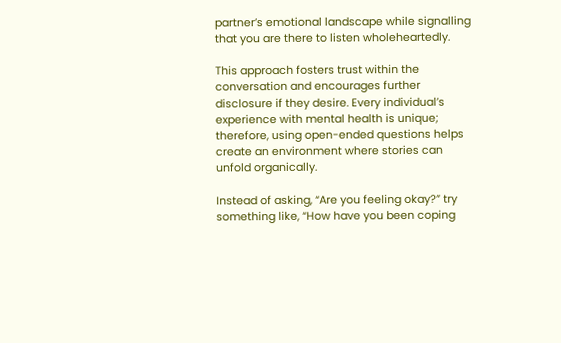partner’s emotional landscape while signalling that you are there to listen wholeheartedly.

This approach fosters trust within the conversation and encourages further disclosure if they desire. Every individual’s experience with mental health is unique; therefore, using open-ended questions helps create an environment where stories can unfold organically.

Instead of asking, “Are you feeling okay?” try something like, “How have you been coping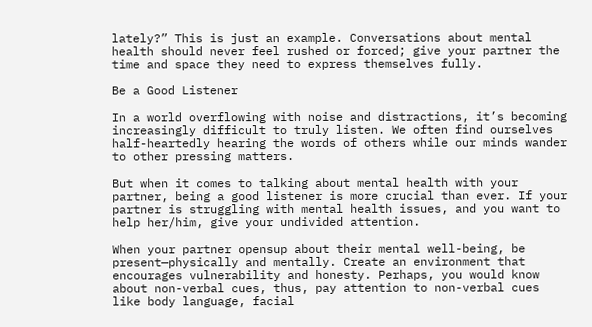lately?” This is just an example. Conversations about mental health should never feel rushed or forced; give your partner the time and space they need to express themselves fully.

Be a Good Listener

In a world overflowing with noise and distractions, it’s becoming increasingly difficult to truly listen. We often find ourselves half-heartedly hearing the words of others while our minds wander to other pressing matters.

But when it comes to talking about mental health with your partner, being a good listener is more crucial than ever. If your partner is struggling with mental health issues, and you want to help her/him, give your undivided attention.

When your partner opensup about their mental well-being, be present—physically and mentally. Create an environment that encourages vulnerability and honesty. Perhaps, you would know about non-verbal cues, thus, pay attention to non-verbal cues like body language, facial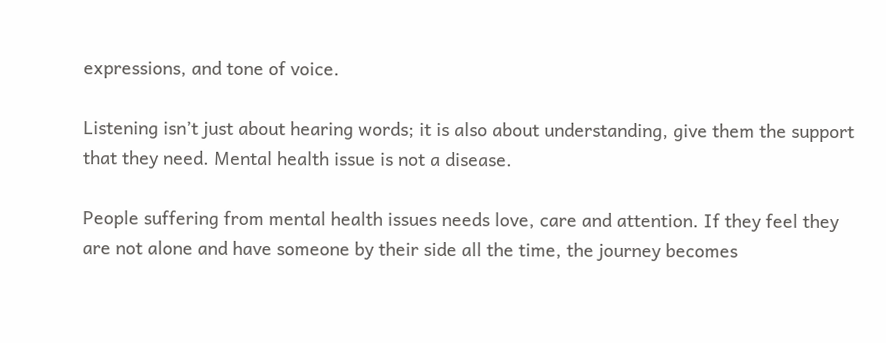expressions, and tone of voice.

Listening isn’t just about hearing words; it is also about understanding, give them the support that they need. Mental health issue is not a disease.

People suffering from mental health issues needs love, care and attention. If they feel they are not alone and have someone by their side all the time, the journey becomes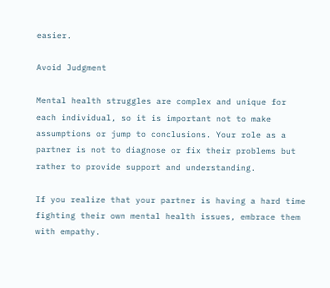easier.

Avoid Judgment

Mental health struggles are complex and unique for each individual, so it is important not to make assumptions or jump to conclusions. Your role as a partner is not to diagnose or fix their problems but rather to provide support and understanding.

If you realize that your partner is having a hard time fighting their own mental health issues, embrace them with empathy.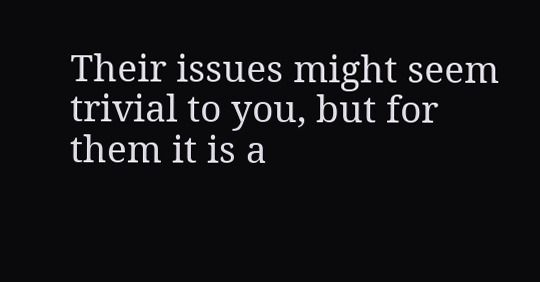Their issues might seem trivial to you, but for them it is a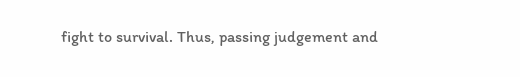fight to survival. Thus, passing judgement and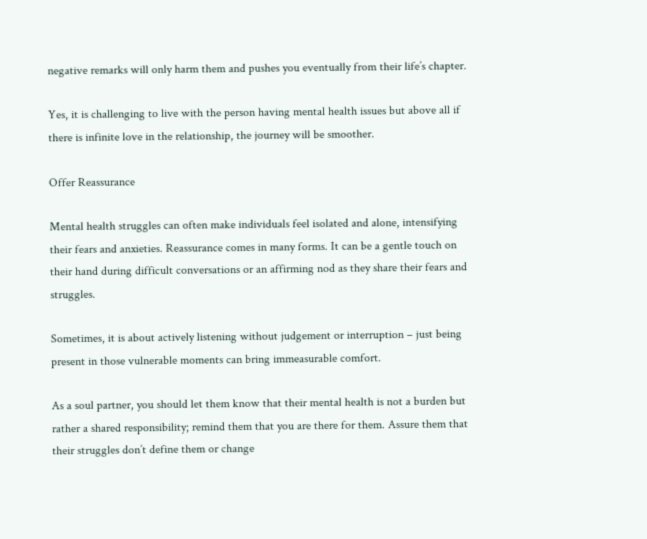negative remarks will only harm them and pushes you eventually from their life’s chapter.

Yes, it is challenging to live with the person having mental health issues but above all if there is infinite love in the relationship, the journey will be smoother.

Offer Reassurance

Mental health struggles can often make individuals feel isolated and alone, intensifying their fears and anxieties. Reassurance comes in many forms. It can be a gentle touch on their hand during difficult conversations or an affirming nod as they share their fears and struggles.

Sometimes, it is about actively listening without judgement or interruption – just being present in those vulnerable moments can bring immeasurable comfort.

As a soul partner, you should let them know that their mental health is not a burden but rather a shared responsibility; remind them that you are there for them. Assure them that their struggles don’t define them or change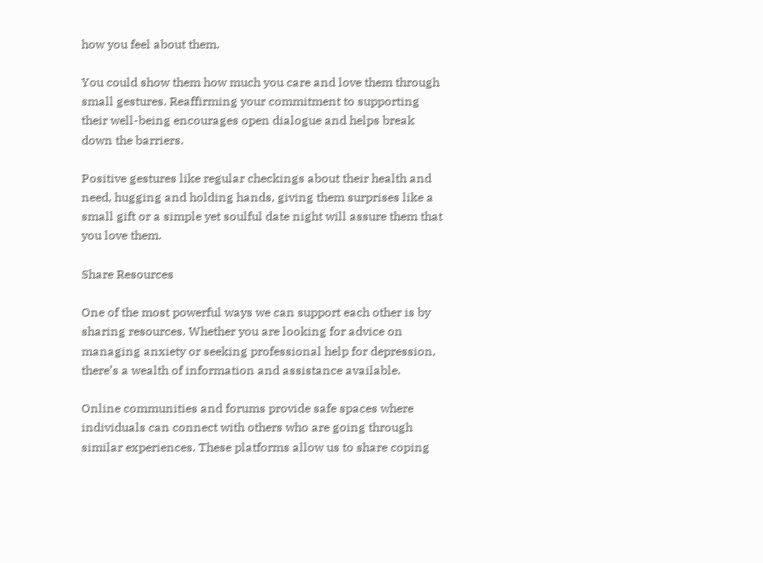how you feel about them.

You could show them how much you care and love them through small gestures. Reaffirming your commitment to supporting their well-being encourages open dialogue and helps break down the barriers.

Positive gestures like regular checkings about their health and need, hugging and holding hands, giving them surprises like a small gift or a simple yet soulful date night will assure them that you love them.

Share Resources

One of the most powerful ways we can support each other is by sharing resources. Whether you are looking for advice on managing anxiety or seeking professional help for depression, there’s a wealth of information and assistance available.

Online communities and forums provide safe spaces where individuals can connect with others who are going through similar experiences. These platforms allow us to share coping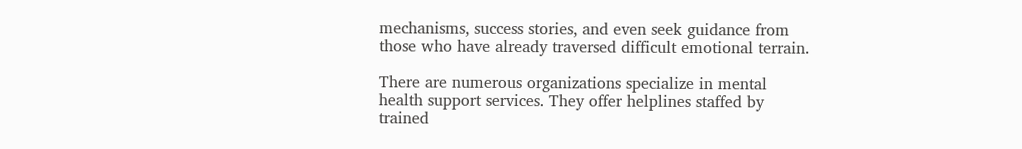mechanisms, success stories, and even seek guidance from those who have already traversed difficult emotional terrain.

There are numerous organizations specialize in mental health support services. They offer helplines staffed by trained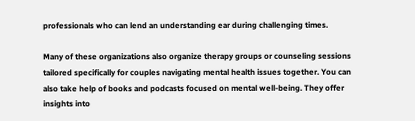professionals who can lend an understanding ear during challenging times.

Many of these organizations also organize therapy groups or counseling sessions tailored specifically for couples navigating mental health issues together. You can also take help of books and podcasts focused on mental well-being. They offer insights into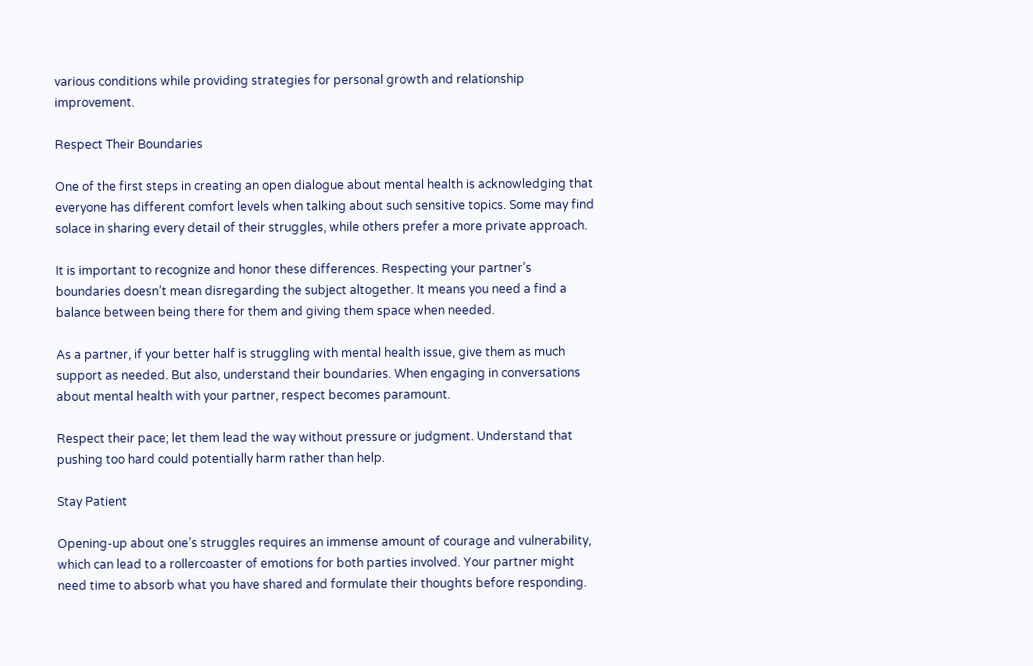various conditions while providing strategies for personal growth and relationship improvement.

Respect Their Boundaries

One of the first steps in creating an open dialogue about mental health is acknowledging that everyone has different comfort levels when talking about such sensitive topics. Some may find solace in sharing every detail of their struggles, while others prefer a more private approach.

It is important to recognize and honor these differences. Respecting your partner’s boundaries doesn’t mean disregarding the subject altogether. It means you need a find a balance between being there for them and giving them space when needed.

As a partner, if your better half is struggling with mental health issue, give them as much support as needed. But also, understand their boundaries. When engaging in conversations about mental health with your partner, respect becomes paramount.

Respect their pace; let them lead the way without pressure or judgment. Understand that pushing too hard could potentially harm rather than help.

Stay Patient

Opening-up about one’s struggles requires an immense amount of courage and vulnerability, which can lead to a rollercoaster of emotions for both parties involved. Your partner might need time to absorb what you have shared and formulate their thoughts before responding.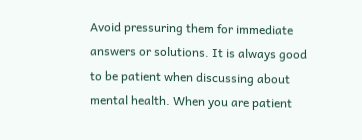Avoid pressuring them for immediate answers or solutions. It is always good to be patient when discussing about mental health. When you are patient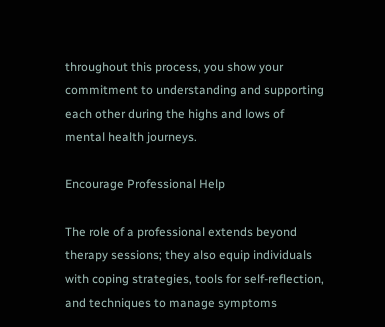throughout this process, you show your commitment to understanding and supporting each other during the highs and lows of mental health journeys.

Encourage Professional Help

The role of a professional extends beyond therapy sessions; they also equip individuals with coping strategies, tools for self-reflection, and techniques to manage symptoms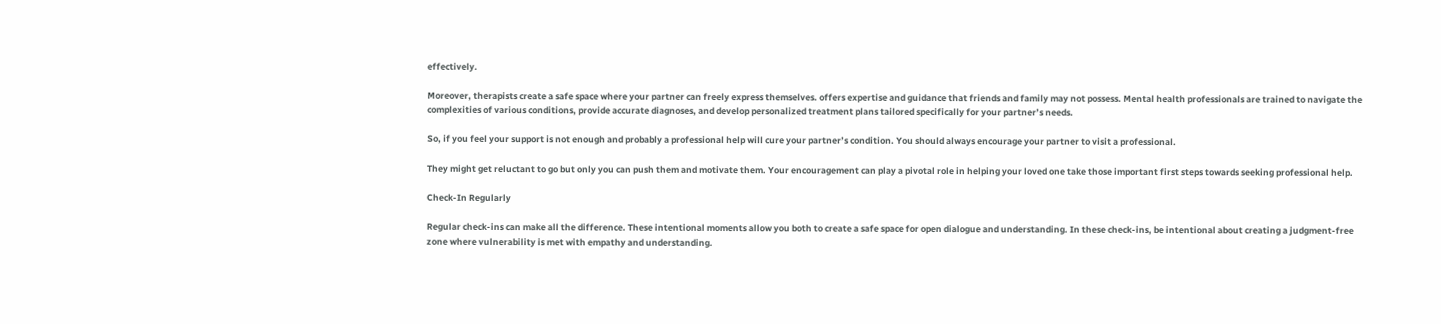effectively.

Moreover, therapists create a safe space where your partner can freely express themselves. offers expertise and guidance that friends and family may not possess. Mental health professionals are trained to navigate the complexities of various conditions, provide accurate diagnoses, and develop personalized treatment plans tailored specifically for your partner’s needs.

So, if you feel your support is not enough and probably a professional help will cure your partner’s condition. You should always encourage your partner to visit a professional.

They might get reluctant to go but only you can push them and motivate them. Your encouragement can play a pivotal role in helping your loved one take those important first steps towards seeking professional help.

Check-In Regularly

Regular check-ins can make all the difference. These intentional moments allow you both to create a safe space for open dialogue and understanding. In these check-ins, be intentional about creating a judgment-free zone where vulnerability is met with empathy and understanding.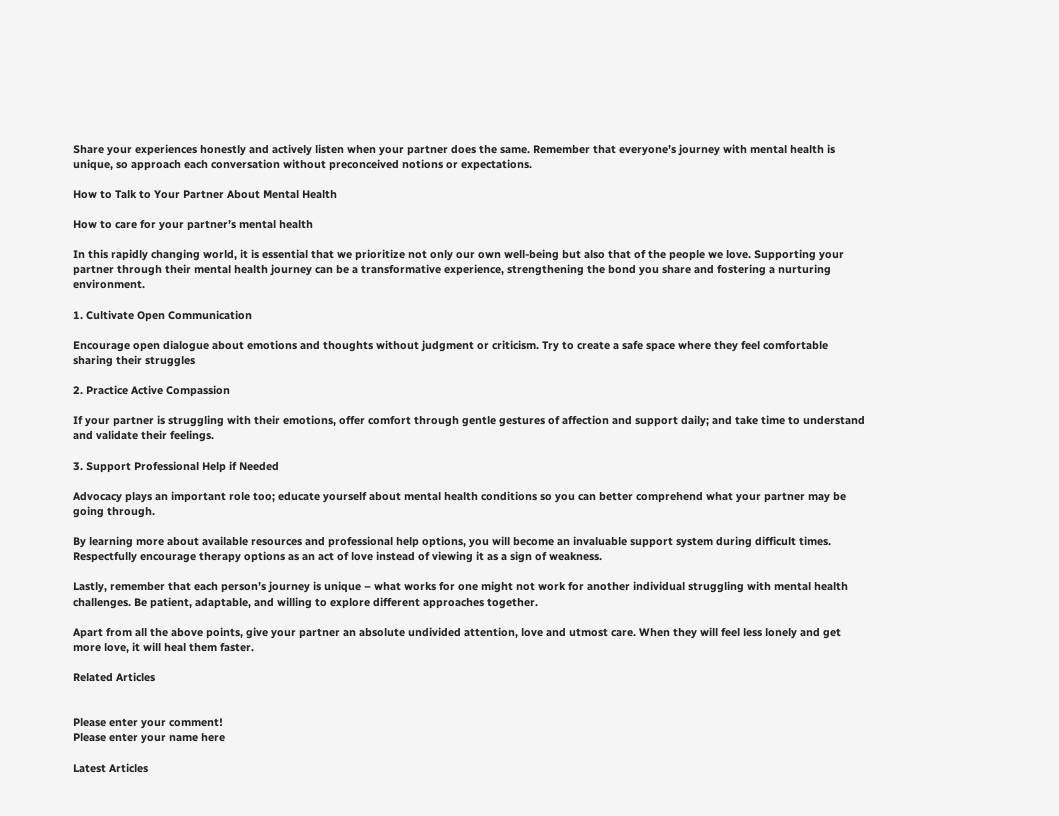Share your experiences honestly and actively listen when your partner does the same. Remember that everyone’s journey with mental health is unique, so approach each conversation without preconceived notions or expectations.

How to Talk to Your Partner About Mental Health

How to care for your partner’s mental health

In this rapidly changing world, it is essential that we prioritize not only our own well-being but also that of the people we love. Supporting your partner through their mental health journey can be a transformative experience, strengthening the bond you share and fostering a nurturing environment.

1. Cultivate Open Communication

Encourage open dialogue about emotions and thoughts without judgment or criticism. Try to create a safe space where they feel comfortable sharing their struggles

2. Practice Active Compassion

If your partner is struggling with their emotions, offer comfort through gentle gestures of affection and support daily; and take time to understand and validate their feelings.

3. Support Professional Help if Needed

Advocacy plays an important role too; educate yourself about mental health conditions so you can better comprehend what your partner may be going through.

By learning more about available resources and professional help options, you will become an invaluable support system during difficult times. Respectfully encourage therapy options as an act of love instead of viewing it as a sign of weakness.

Lastly, remember that each person’s journey is unique – what works for one might not work for another individual struggling with mental health challenges. Be patient, adaptable, and willing to explore different approaches together.

Apart from all the above points, give your partner an absolute undivided attention, love and utmost care. When they will feel less lonely and get more love, it will heal them faster.

Related Articles


Please enter your comment!
Please enter your name here

Latest Articles